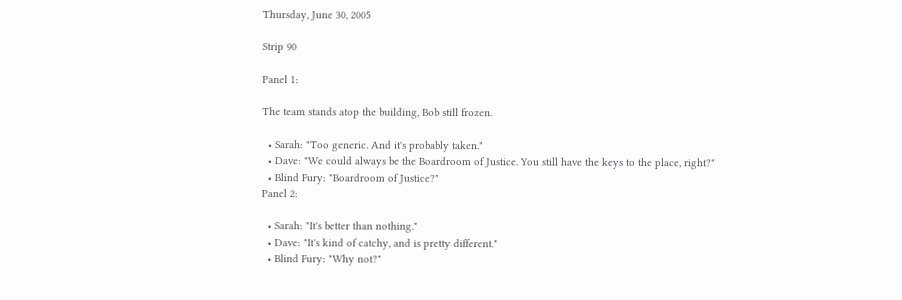Thursday, June 30, 2005

Strip 90

Panel 1:

The team stands atop the building, Bob still frozen.

  • Sarah: "Too generic. And it's probably taken."
  • Dave: "We could always be the Boardroom of Justice. You still have the keys to the place, right?"
  • Blind Fury: "Boardroom of Justice?"
Panel 2:

  • Sarah: "It's better than nothing."
  • Dave: "It's kind of catchy, and is pretty different."
  • Blind Fury: "Why not?"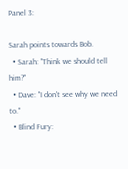Panel 3:

Sarah points towards Bob.
  • Sarah: "Think we should tell him?"
  • Dave: "I don't see why we need to."
  • Blind Fury: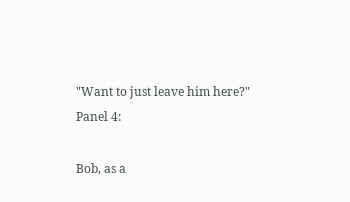"Want to just leave him here?"
Panel 4:

Bob, as a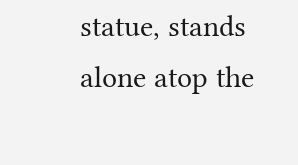statue, stands alone atop the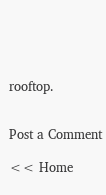rooftop.


Post a Comment

<< Home